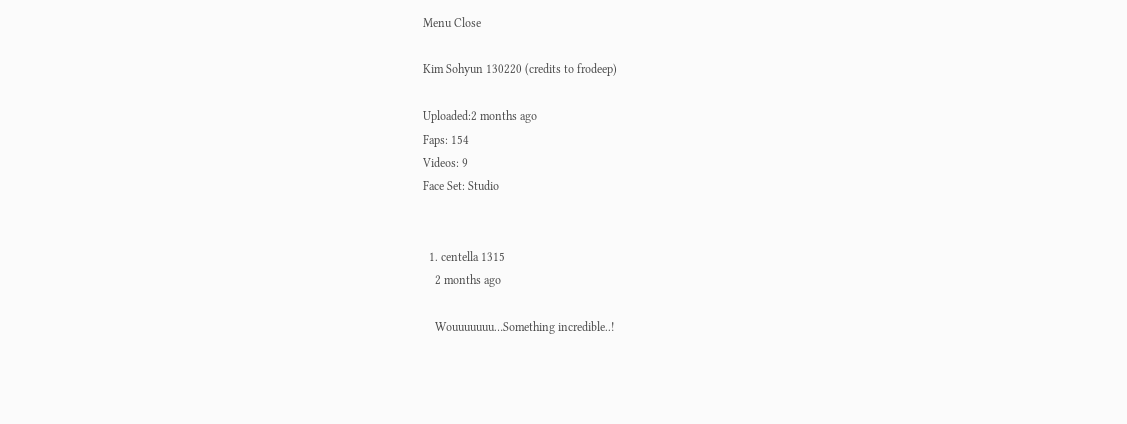Menu Close

Kim Sohyun 130220 (credits to frodeep)

Uploaded:2 months ago
Faps: 154
Videos: 9
Face Set: Studio


  1. centella 1315
    2 months ago

    Wouuuuuuu…Something incredible..!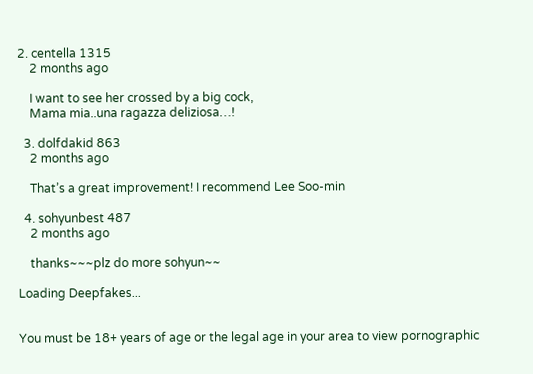2. centella 1315
    2 months ago

    I want to see her crossed by a big cock,
    Mama mia..una ragazza deliziosa…!

  3. dolfdakid 863
    2 months ago

    That’s a great improvement! I recommend Lee Soo-min

  4. sohyunbest 487
    2 months ago

    thanks~~~plz do more sohyun~~

Loading Deepfakes...


You must be 18+ years of age or the legal age in your area to view pornographic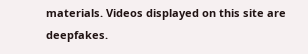materials. Videos displayed on this site are deepfakes.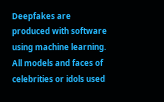Deepfakes are produced with software using machine learning. All models and faces of celebrities or idols used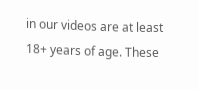in our videos are at least 18+ years of age. These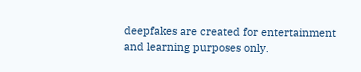deepfakes are created for entertainment and learning purposes only.